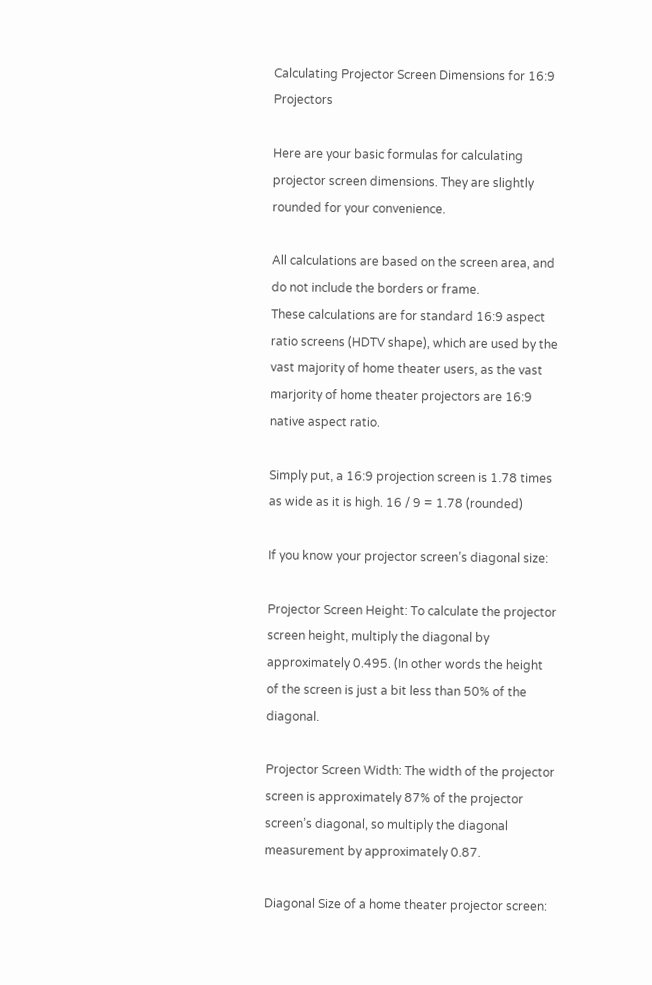Calculating Projector Screen Dimensions for 16:9 Projectors

Here are your basic formulas for calculating projector screen dimensions. They are slightly rounded for your convenience.

All calculations are based on the screen area, and do not include the borders or frame.
These calculations are for standard 16:9 aspect ratio screens (HDTV shape), which are used by the vast majority of home theater users, as the vast marjority of home theater projectors are 16:9 native aspect ratio.

Simply put, a 16:9 projection screen is 1.78 times as wide as it is high. 16 / 9 = 1.78 (rounded)

If you know your projector screen’s diagonal size:

Projector Screen Height: To calculate the projector screen height, multiply the diagonal by approximately 0.495. (In other words the height of the screen is just a bit less than 50% of the diagonal.

Projector Screen Width: The width of the projector screen is approximately 87% of the projector screen’s diagonal, so multiply the diagonal measurement by approximately 0.87.

Diagonal Size of a home theater projector screen: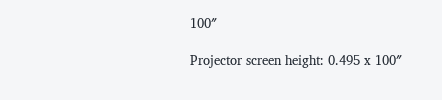100″

Projector screen height: 0.495 x 100″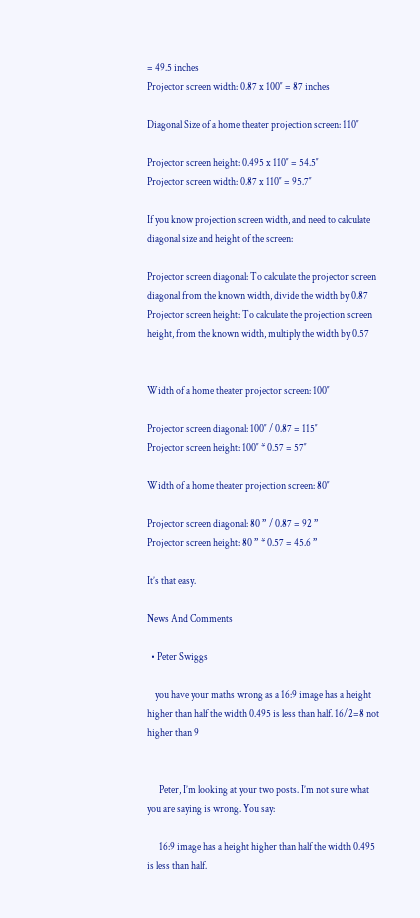= 49.5 inches
Projector screen width: 0.87 x 100″ = 87 inches

Diagonal Size of a home theater projection screen: 110″

Projector screen height: 0.495 x 110″ = 54.5″
Projector screen width: 0.87 x 110″ = 95.7″

If you know projection screen width, and need to calculate diagonal size and height of the screen:

Projector screen diagonal: To calculate the projector screen diagonal from the known width, divide the width by 0.87
Projector screen height: To calculate the projection screen height, from the known width, multiply the width by 0.57


Width of a home theater projector screen: 100″

Projector screen diagonal: 100″ / 0.87 = 115″
Projector screen height: 100″ * 0.57 = 57″

Width of a home theater projection screen: 80″

Projector screen diagonal: 80 ” / 0.87 = 92 ”
Projector screen height: 80 ” * 0.57 = 45.6 ”

It’s that easy.

News And Comments

  • Peter Swiggs

    you have your maths wrong as a 16:9 image has a height higher than half the width 0.495 is less than half. 16/2=8 not higher than 9


      Peter, I’m looking at your two posts. I’m not sure what you are saying is wrong. You say:

      16:9 image has a height higher than half the width 0.495 is less than half.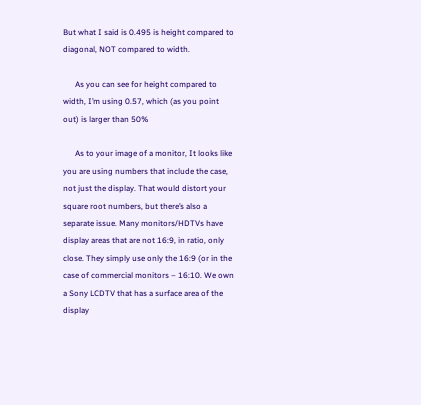But what I said is 0.495 is height compared to diagonal, NOT compared to width.

      As you can see for height compared to width, I’m using 0.57, which (as you point out) is larger than 50%

      As to your image of a monitor, It looks like you are using numbers that include the case, not just the display. That would distort your square root numbers, but there’s also a separate issue. Many monitors/HDTVs have display areas that are not 16:9, in ratio, only close. They simply use only the 16:9 (or in the case of commercial monitors – 16:10. We own a Sony LCDTV that has a surface area of the display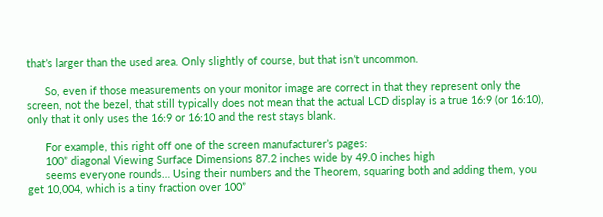that’s larger than the used area. Only slightly of course, but that isn’t uncommon.

      So, even if those measurements on your monitor image are correct in that they represent only the screen, not the bezel, that still typically does not mean that the actual LCD display is a true 16:9 (or 16:10), only that it only uses the 16:9 or 16:10 and the rest stays blank.

      For example, this right off one of the screen manufacturer’s pages:
      100” diagonal Viewing Surface Dimensions 87.2 inches wide by 49.0 inches high
      seems everyone rounds… Using their numbers and the Theorem, squaring both and adding them, you get 10,004, which is a tiny fraction over 100”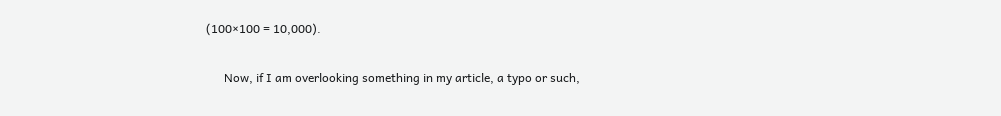(100×100 = 10,000).

      Now, if I am overlooking something in my article, a typo or such,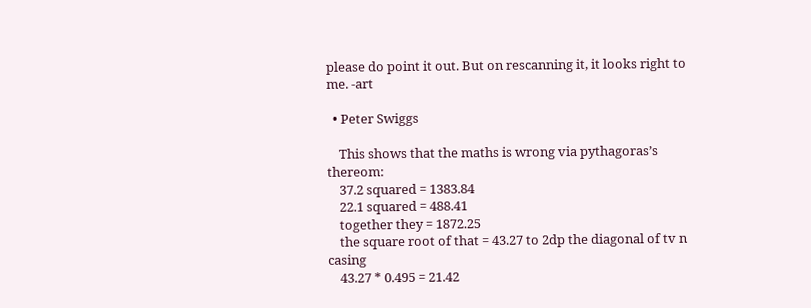please do point it out. But on rescanning it, it looks right to me. -art

  • Peter Swiggs

    This shows that the maths is wrong via pythagoras’s thereom:
    37.2 squared = 1383.84
    22.1 squared = 488.41
    together they = 1872.25
    the square root of that = 43.27 to 2dp the diagonal of tv n casing
    43.27 * 0.495 = 21.42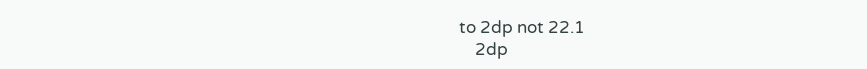to 2dp not 22.1
    2dp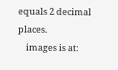equals 2 decimal places.
    images is at: